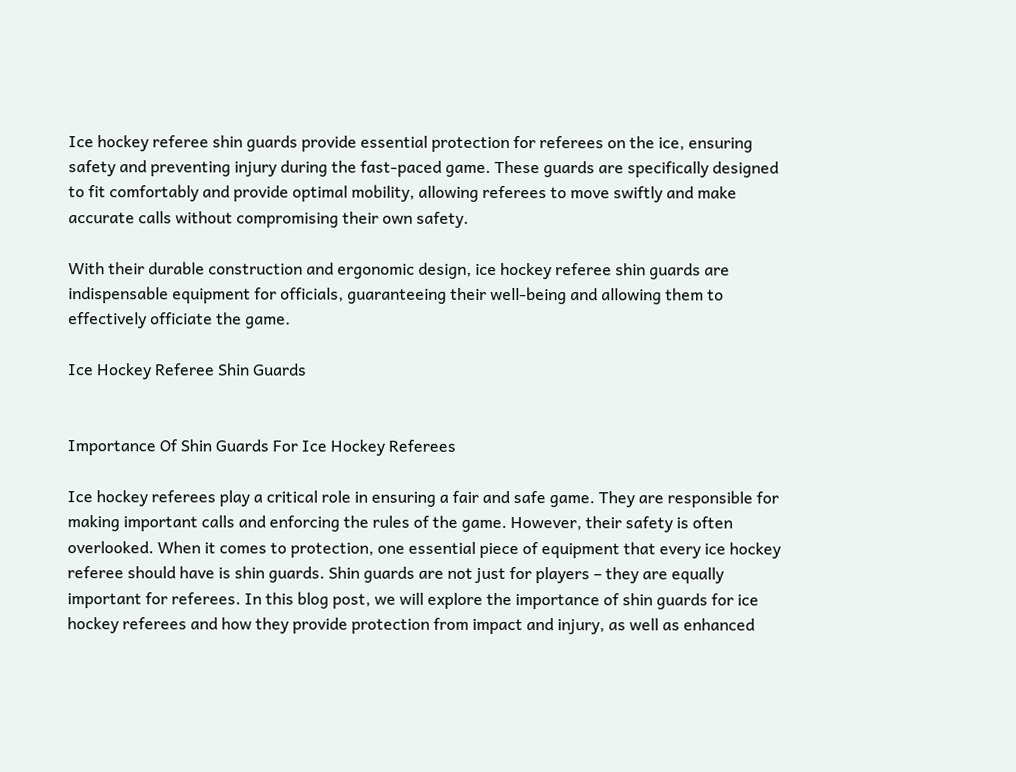Ice hockey referee shin guards provide essential protection for referees on the ice, ensuring safety and preventing injury during the fast-paced game. These guards are specifically designed to fit comfortably and provide optimal mobility, allowing referees to move swiftly and make accurate calls without compromising their own safety.

With their durable construction and ergonomic design, ice hockey referee shin guards are indispensable equipment for officials, guaranteeing their well-being and allowing them to effectively officiate the game.

Ice Hockey Referee Shin Guards


Importance Of Shin Guards For Ice Hockey Referees

Ice hockey referees play a critical role in ensuring a fair and safe game. They are responsible for making important calls and enforcing the rules of the game. However, their safety is often overlooked. When it comes to protection, one essential piece of equipment that every ice hockey referee should have is shin guards. Shin guards are not just for players – they are equally important for referees. In this blog post, we will explore the importance of shin guards for ice hockey referees and how they provide protection from impact and injury, as well as enhanced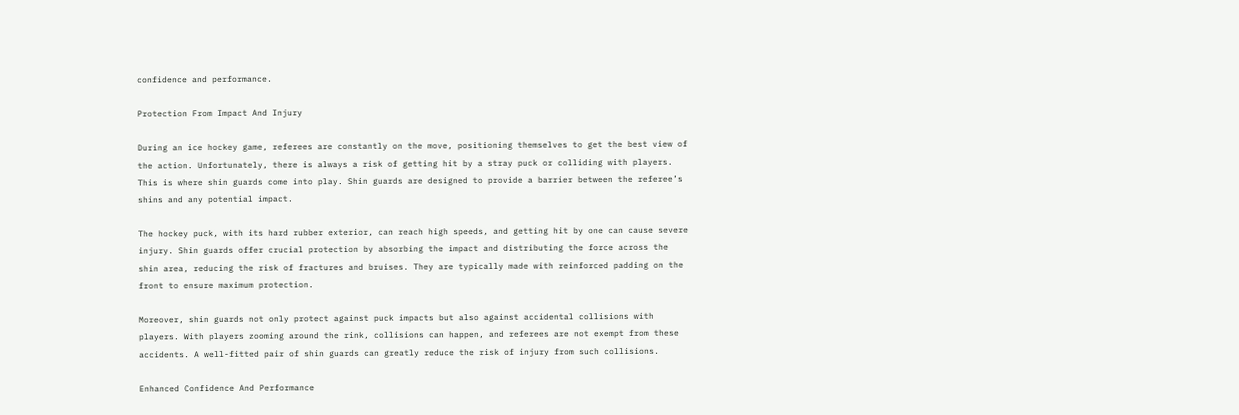confidence and performance.

Protection From Impact And Injury

During an ice hockey game, referees are constantly on the move, positioning themselves to get the best view of the action. Unfortunately, there is always a risk of getting hit by a stray puck or colliding with players. This is where shin guards come into play. Shin guards are designed to provide a barrier between the referee’s shins and any potential impact.

The hockey puck, with its hard rubber exterior, can reach high speeds, and getting hit by one can cause severe injury. Shin guards offer crucial protection by absorbing the impact and distributing the force across the shin area, reducing the risk of fractures and bruises. They are typically made with reinforced padding on the front to ensure maximum protection.

Moreover, shin guards not only protect against puck impacts but also against accidental collisions with players. With players zooming around the rink, collisions can happen, and referees are not exempt from these accidents. A well-fitted pair of shin guards can greatly reduce the risk of injury from such collisions.

Enhanced Confidence And Performance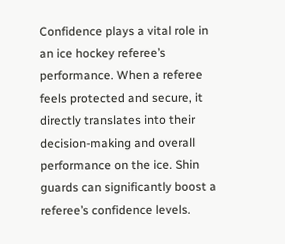Confidence plays a vital role in an ice hockey referee’s performance. When a referee feels protected and secure, it directly translates into their decision-making and overall performance on the ice. Shin guards can significantly boost a referee’s confidence levels.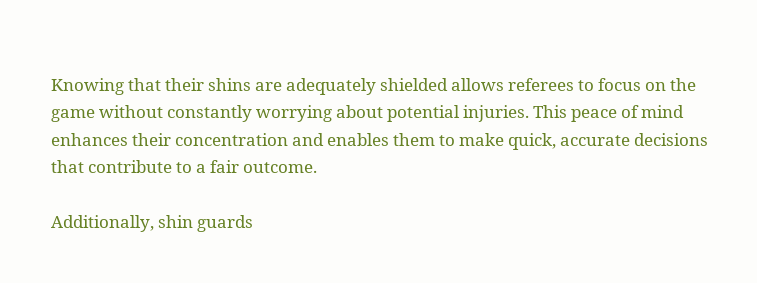Knowing that their shins are adequately shielded allows referees to focus on the game without constantly worrying about potential injuries. This peace of mind enhances their concentration and enables them to make quick, accurate decisions that contribute to a fair outcome.

Additionally, shin guards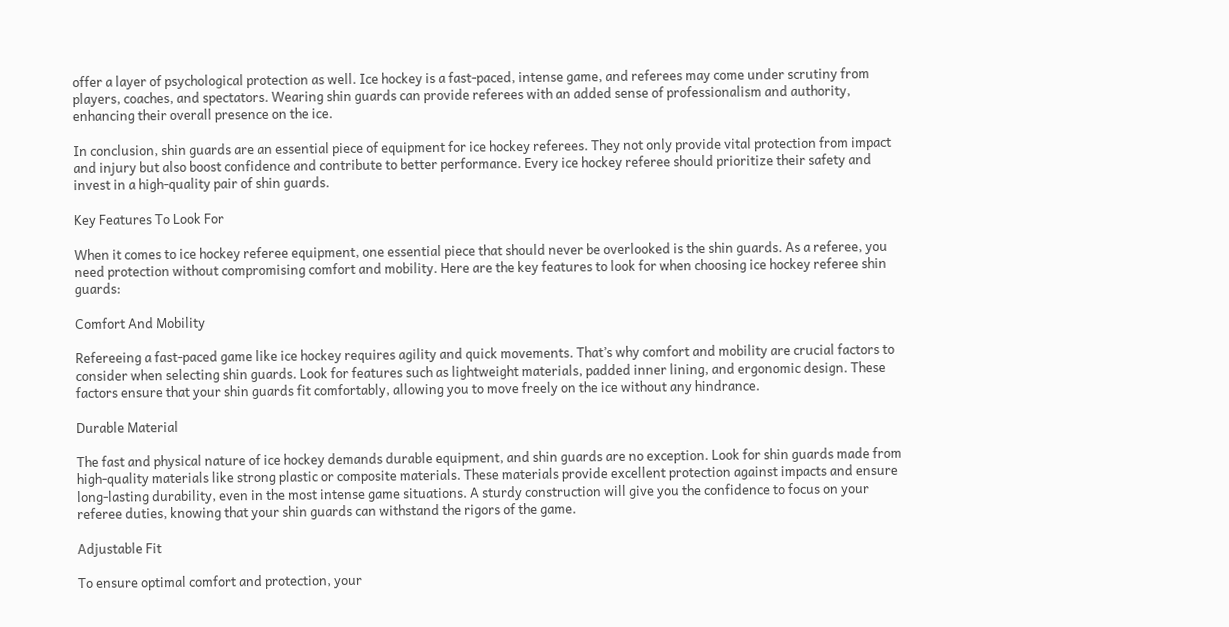offer a layer of psychological protection as well. Ice hockey is a fast-paced, intense game, and referees may come under scrutiny from players, coaches, and spectators. Wearing shin guards can provide referees with an added sense of professionalism and authority, enhancing their overall presence on the ice.

In conclusion, shin guards are an essential piece of equipment for ice hockey referees. They not only provide vital protection from impact and injury but also boost confidence and contribute to better performance. Every ice hockey referee should prioritize their safety and invest in a high-quality pair of shin guards.

Key Features To Look For

When it comes to ice hockey referee equipment, one essential piece that should never be overlooked is the shin guards. As a referee, you need protection without compromising comfort and mobility. Here are the key features to look for when choosing ice hockey referee shin guards:

Comfort And Mobility

Refereeing a fast-paced game like ice hockey requires agility and quick movements. That’s why comfort and mobility are crucial factors to consider when selecting shin guards. Look for features such as lightweight materials, padded inner lining, and ergonomic design. These factors ensure that your shin guards fit comfortably, allowing you to move freely on the ice without any hindrance.

Durable Material

The fast and physical nature of ice hockey demands durable equipment, and shin guards are no exception. Look for shin guards made from high-quality materials like strong plastic or composite materials. These materials provide excellent protection against impacts and ensure long-lasting durability, even in the most intense game situations. A sturdy construction will give you the confidence to focus on your referee duties, knowing that your shin guards can withstand the rigors of the game.

Adjustable Fit

To ensure optimal comfort and protection, your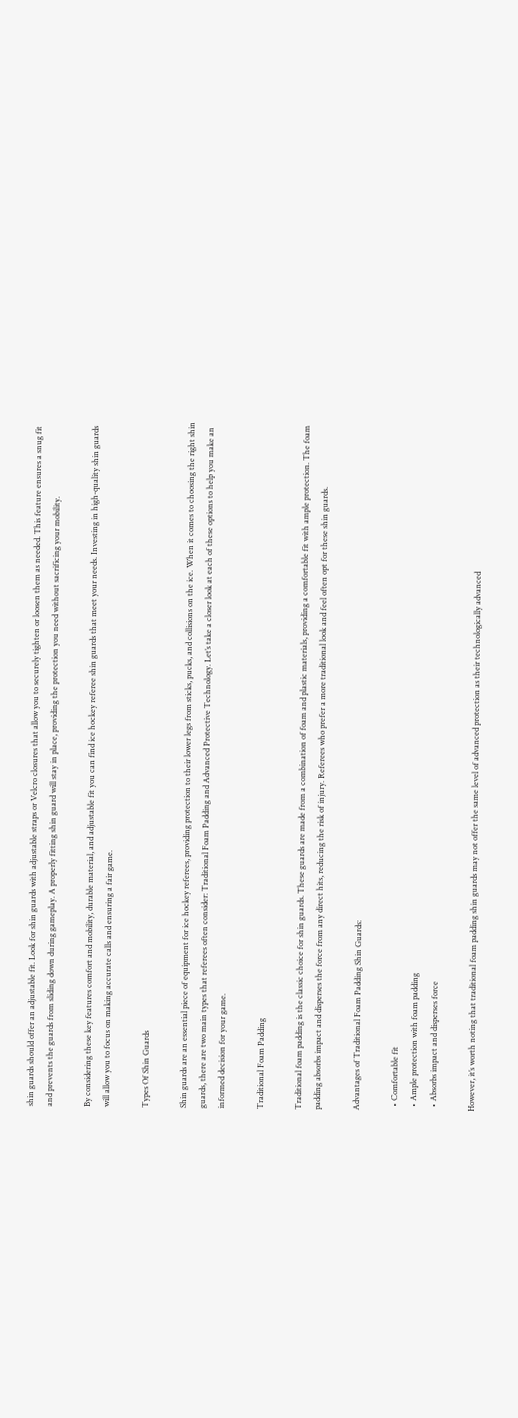shin guards should offer an adjustable fit. Look for shin guards with adjustable straps or Velcro closures that allow you to securely tighten or loosen them as needed. This feature ensures a snug fit and prevents the guards from sliding down during gameplay. A properly fitting shin guard will stay in place, providing the protection you need without sacrificing your mobility.

By considering these key features comfort and mobility, durable material, and adjustable fit you can find ice hockey referee shin guards that meet your needs. Investing in high-quality shin guards will allow you to focus on making accurate calls and ensuring a fair game.

Types Of Shin Guards

Shin guards are an essential piece of equipment for ice hockey referees, providing protection to their lower legs from sticks, pucks, and collisions on the ice. When it comes to choosing the right shin guards, there are two main types that referees often consider: Traditional Foam Padding and Advanced Protective Technology. Let’s take a closer look at each of these options to help you make an informed decision for your game.

Traditional Foam Padding

Traditional foam padding is the classic choice for shin guards. These guards are made from a combination of foam and plastic materials, providing a comfortable fit with ample protection. The foam padding absorbs impact and disperses the force from any direct hits, reducing the risk of injury. Referees who prefer a more traditional look and feel often opt for these shin guards.

Advantages of Traditional Foam Padding Shin Guards:

  • Comfortable fit
  • Ample protection with foam padding
  • Absorbs impact and disperses force

However, it’s worth noting that traditional foam padding shin guards may not offer the same level of advanced protection as their technologically advanced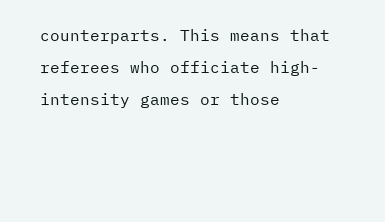counterparts. This means that referees who officiate high-intensity games or those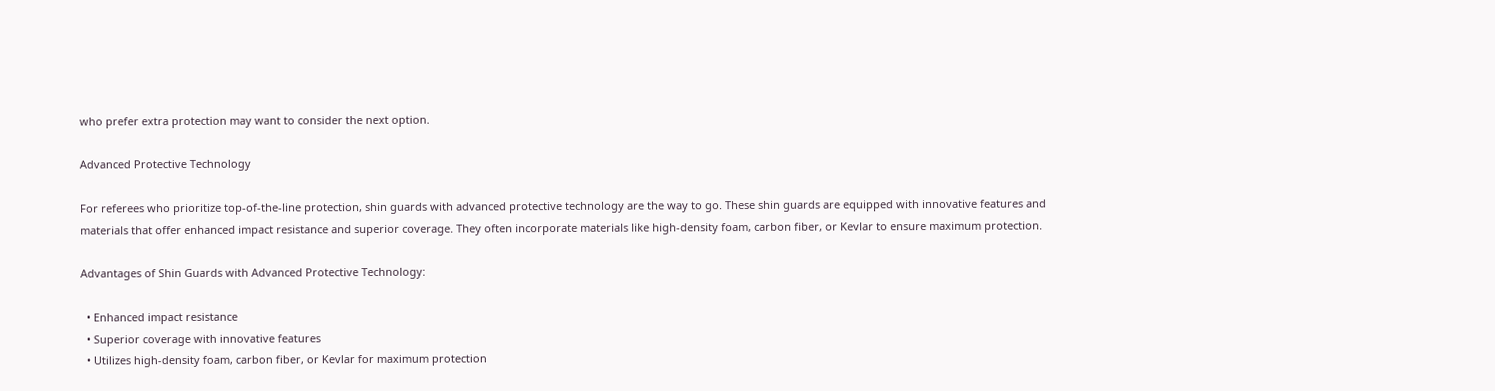who prefer extra protection may want to consider the next option.

Advanced Protective Technology

For referees who prioritize top-of-the-line protection, shin guards with advanced protective technology are the way to go. These shin guards are equipped with innovative features and materials that offer enhanced impact resistance and superior coverage. They often incorporate materials like high-density foam, carbon fiber, or Kevlar to ensure maximum protection.

Advantages of Shin Guards with Advanced Protective Technology:

  • Enhanced impact resistance
  • Superior coverage with innovative features
  • Utilizes high-density foam, carbon fiber, or Kevlar for maximum protection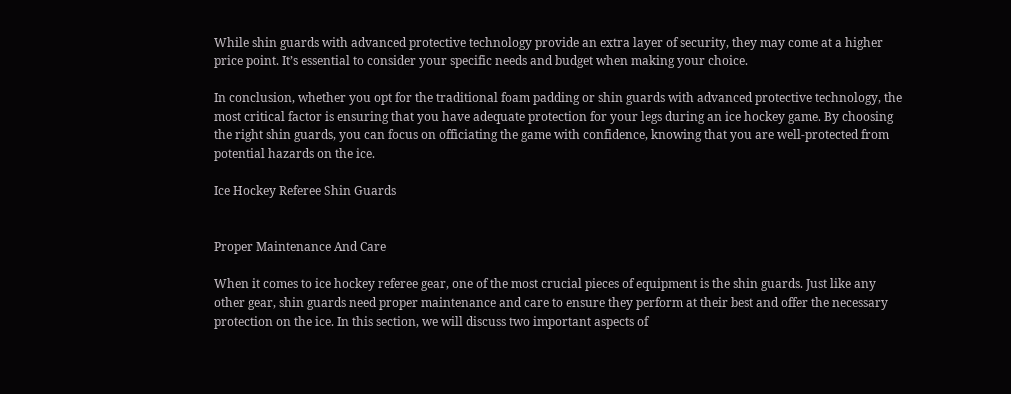While shin guards with advanced protective technology provide an extra layer of security, they may come at a higher price point. It’s essential to consider your specific needs and budget when making your choice.

In conclusion, whether you opt for the traditional foam padding or shin guards with advanced protective technology, the most critical factor is ensuring that you have adequate protection for your legs during an ice hockey game. By choosing the right shin guards, you can focus on officiating the game with confidence, knowing that you are well-protected from potential hazards on the ice.

Ice Hockey Referee Shin Guards


Proper Maintenance And Care

When it comes to ice hockey referee gear, one of the most crucial pieces of equipment is the shin guards. Just like any other gear, shin guards need proper maintenance and care to ensure they perform at their best and offer the necessary protection on the ice. In this section, we will discuss two important aspects of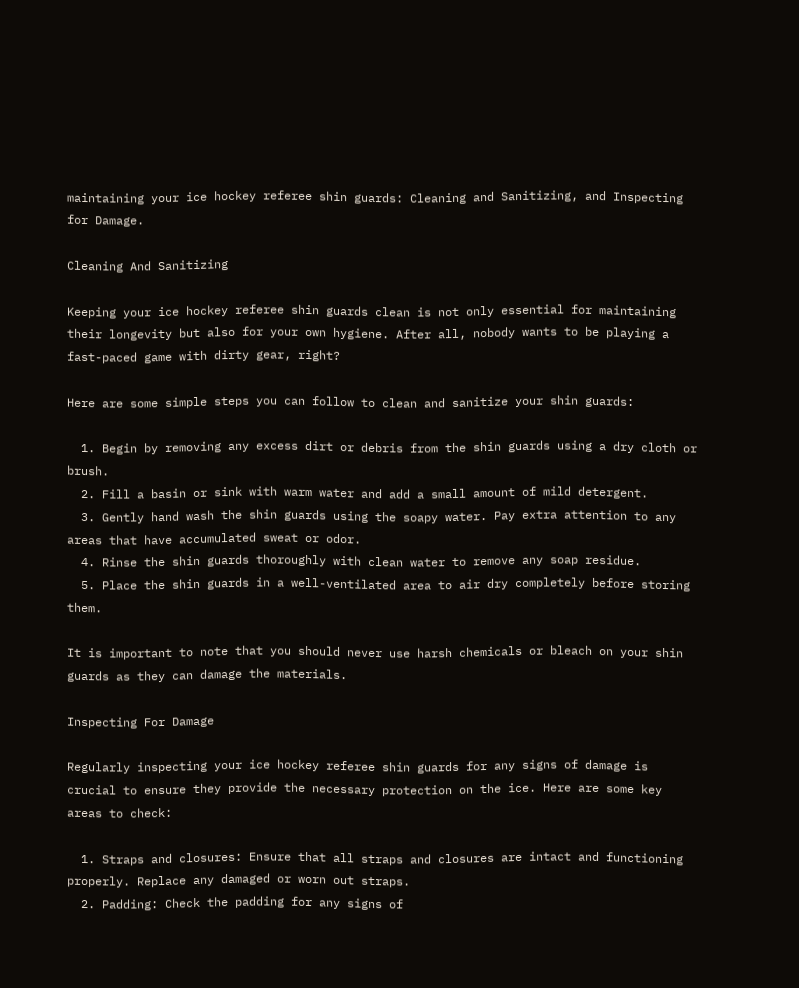maintaining your ice hockey referee shin guards: Cleaning and Sanitizing, and Inspecting for Damage.

Cleaning And Sanitizing

Keeping your ice hockey referee shin guards clean is not only essential for maintaining their longevity but also for your own hygiene. After all, nobody wants to be playing a fast-paced game with dirty gear, right?

Here are some simple steps you can follow to clean and sanitize your shin guards:

  1. Begin by removing any excess dirt or debris from the shin guards using a dry cloth or brush.
  2. Fill a basin or sink with warm water and add a small amount of mild detergent.
  3. Gently hand wash the shin guards using the soapy water. Pay extra attention to any areas that have accumulated sweat or odor.
  4. Rinse the shin guards thoroughly with clean water to remove any soap residue.
  5. Place the shin guards in a well-ventilated area to air dry completely before storing them.

It is important to note that you should never use harsh chemicals or bleach on your shin guards as they can damage the materials.

Inspecting For Damage

Regularly inspecting your ice hockey referee shin guards for any signs of damage is crucial to ensure they provide the necessary protection on the ice. Here are some key areas to check:

  1. Straps and closures: Ensure that all straps and closures are intact and functioning properly. Replace any damaged or worn out straps.
  2. Padding: Check the padding for any signs of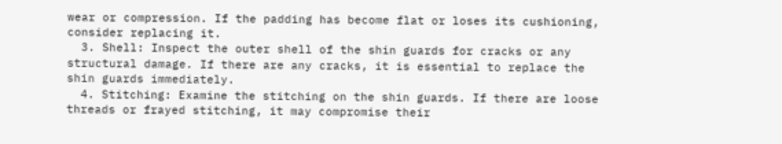wear or compression. If the padding has become flat or loses its cushioning, consider replacing it.
  3. Shell: Inspect the outer shell of the shin guards for cracks or any structural damage. If there are any cracks, it is essential to replace the shin guards immediately.
  4. Stitching: Examine the stitching on the shin guards. If there are loose threads or frayed stitching, it may compromise their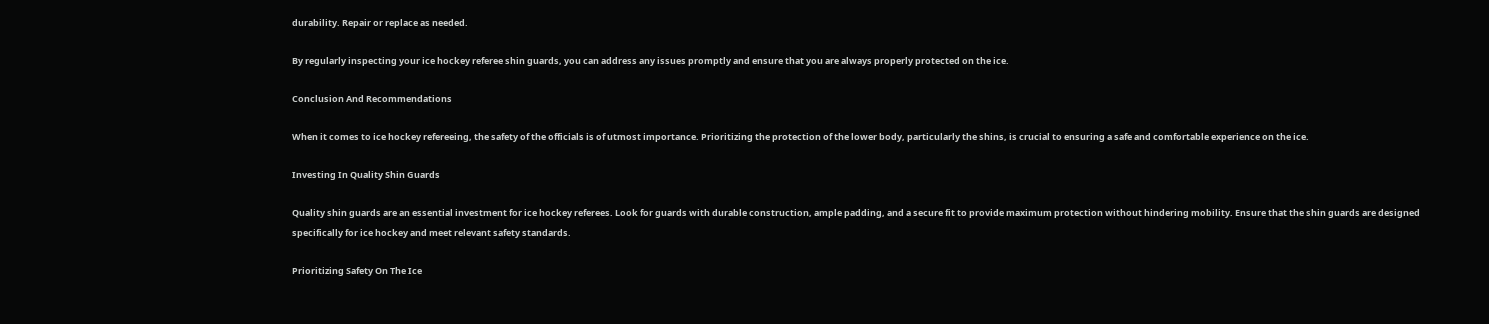durability. Repair or replace as needed.

By regularly inspecting your ice hockey referee shin guards, you can address any issues promptly and ensure that you are always properly protected on the ice.

Conclusion And Recommendations

When it comes to ice hockey refereeing, the safety of the officials is of utmost importance. Prioritizing the protection of the lower body, particularly the shins, is crucial to ensuring a safe and comfortable experience on the ice.

Investing In Quality Shin Guards

Quality shin guards are an essential investment for ice hockey referees. Look for guards with durable construction, ample padding, and a secure fit to provide maximum protection without hindering mobility. Ensure that the shin guards are designed specifically for ice hockey and meet relevant safety standards.

Prioritizing Safety On The Ice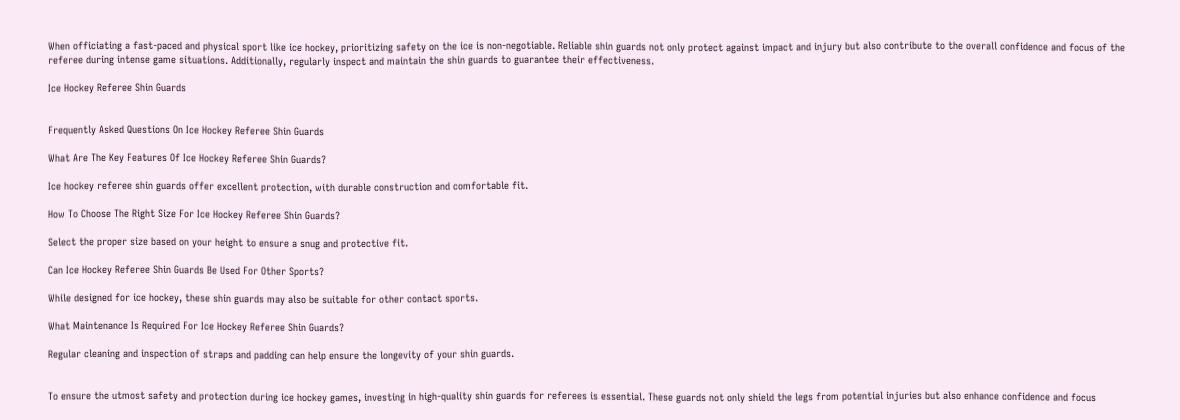When officiating a fast-paced and physical sport like ice hockey, prioritizing safety on the ice is non-negotiable. Reliable shin guards not only protect against impact and injury but also contribute to the overall confidence and focus of the referee during intense game situations. Additionally, regularly inspect and maintain the shin guards to guarantee their effectiveness.

Ice Hockey Referee Shin Guards


Frequently Asked Questions On Ice Hockey Referee Shin Guards

What Are The Key Features Of Ice Hockey Referee Shin Guards?

Ice hockey referee shin guards offer excellent protection, with durable construction and comfortable fit.

How To Choose The Right Size For Ice Hockey Referee Shin Guards?

Select the proper size based on your height to ensure a snug and protective fit.

Can Ice Hockey Referee Shin Guards Be Used For Other Sports?

While designed for ice hockey, these shin guards may also be suitable for other contact sports.

What Maintenance Is Required For Ice Hockey Referee Shin Guards?

Regular cleaning and inspection of straps and padding can help ensure the longevity of your shin guards.


To ensure the utmost safety and protection during ice hockey games, investing in high-quality shin guards for referees is essential. These guards not only shield the legs from potential injuries but also enhance confidence and focus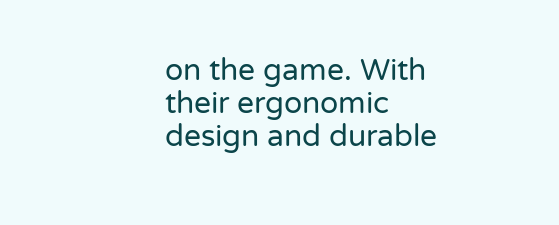on the game. With their ergonomic design and durable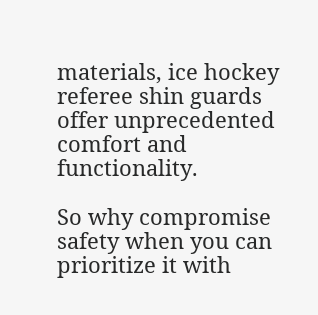materials, ice hockey referee shin guards offer unprecedented comfort and functionality.

So why compromise safety when you can prioritize it with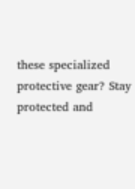these specialized protective gear? Stay protected and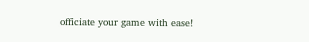officiate your game with ease!